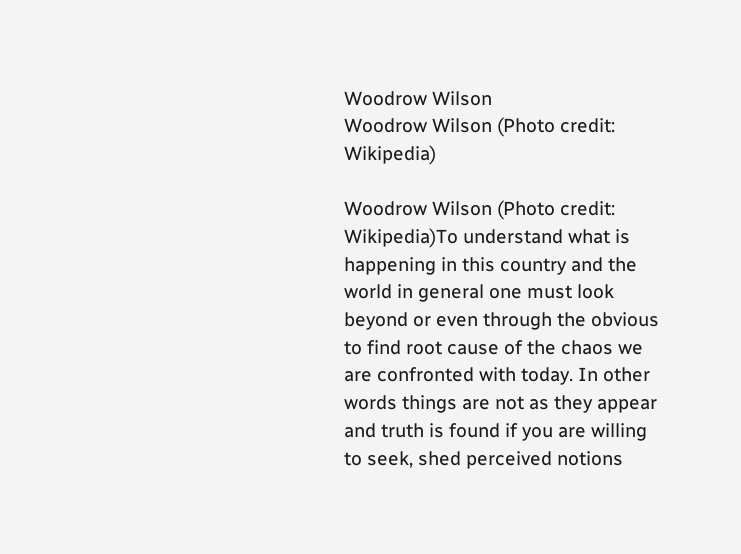Woodrow Wilson
Woodrow Wilson (Photo credit: Wikipedia)

Woodrow Wilson (Photo credit: Wikipedia)To understand what is happening in this country and the world in general one must look beyond or even through the obvious to find root cause of the chaos we are confronted with today. In other words things are not as they appear and truth is found if you are willing to seek, shed perceived notions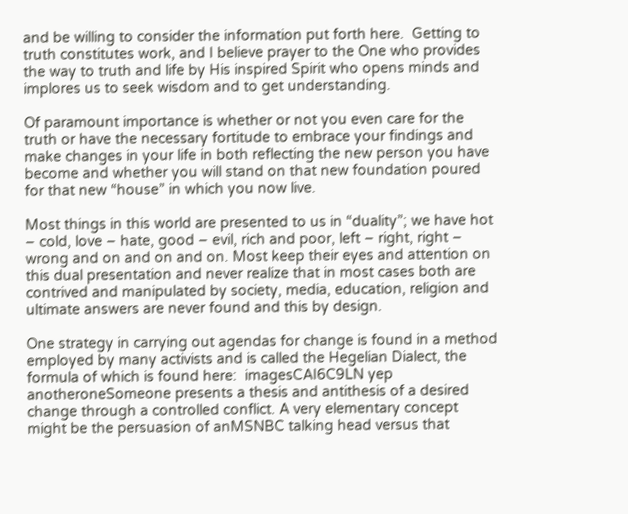and be willing to consider the information put forth here.  Getting to truth constitutes work, and I believe prayer to the One who provides the way to truth and life by His inspired Spirit who opens minds and implores us to seek wisdom and to get understanding.

Of paramount importance is whether or not you even care for the truth or have the necessary fortitude to embrace your findings and make changes in your life in both reflecting the new person you have become and whether you will stand on that new foundation poured for that new “house” in which you now live.

Most things in this world are presented to us in “duality”; we have hot – cold, love – hate, good – evil, rich and poor, left – right, right – wrong and on and on and on. Most keep their eyes and attention on this dual presentation and never realize that in most cases both are contrived and manipulated by society, media, education, religion and ultimate answers are never found and this by design.

One strategy in carrying out agendas for change is found in a method employed by many activists and is called the Hegelian Dialect, the formula of which is found here:  imagesCAI6C9LN yep anotheroneSomeone presents a thesis and antithesis of a desired change through a controlled conflict. A very elementary concept might be the persuasion of anMSNBC talking head versus that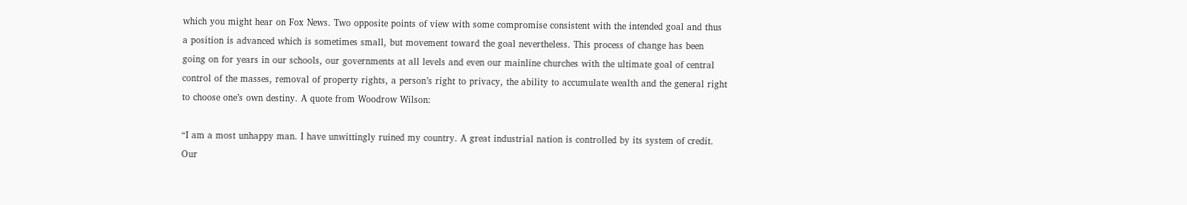which you might hear on Fox News. Two opposite points of view with some compromise consistent with the intended goal and thus a position is advanced which is sometimes small, but movement toward the goal nevertheless. This process of change has been going on for years in our schools, our governments at all levels and even our mainline churches with the ultimate goal of central control of the masses, removal of property rights, a person’s right to privacy, the ability to accumulate wealth and the general right to choose one’s own destiny. A quote from Woodrow Wilson:

“I am a most unhappy man. I have unwittingly ruined my country. A great industrial nation is controlled by its system of credit. Our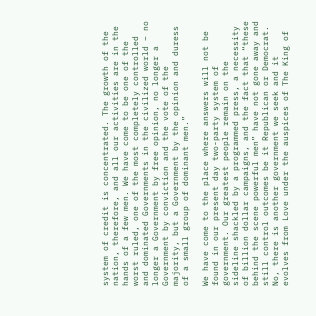system of credit is concentrated. The growth of the nation, therefore, and all our activities are in the hands of a few men. We have come to be one of the worst ruled, one of the most completely controlled and dominated Governments in the civilized world – no longer a Government by free opinion, no longer a Government by conviction and the vote of the majority, but a Government by the opinion and duress of a small group of dominant men.”

We have come to the place where answers will not be found in our present day two-party system of government. Our greatest people remain on the sideline shackled by a programmed press, a necessity of billion dollar campaigns, and the fact that “these behind the scene powerful men” have not gone away and still control outcomes be it Republican or Democrat. No, there is another government we seek and it evolves from Love under the auspices of The King of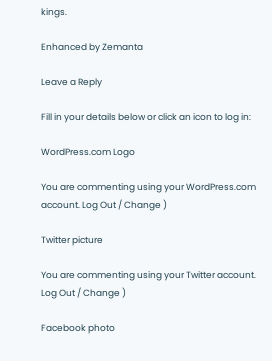kings.

Enhanced by Zemanta

Leave a Reply

Fill in your details below or click an icon to log in:

WordPress.com Logo

You are commenting using your WordPress.com account. Log Out / Change )

Twitter picture

You are commenting using your Twitter account. Log Out / Change )

Facebook photo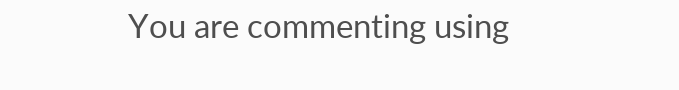You are commenting using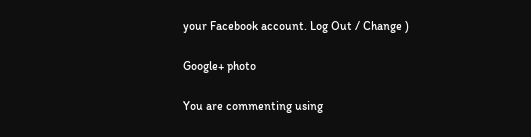your Facebook account. Log Out / Change )

Google+ photo

You are commenting using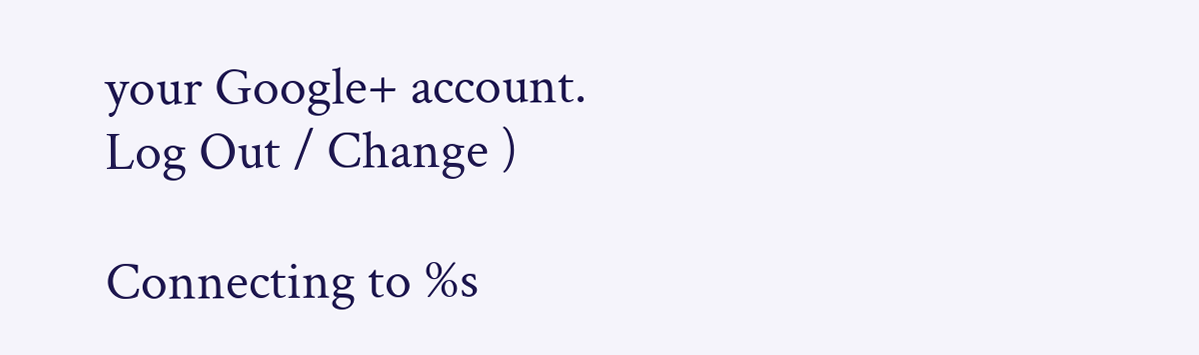your Google+ account. Log Out / Change )

Connecting to %s